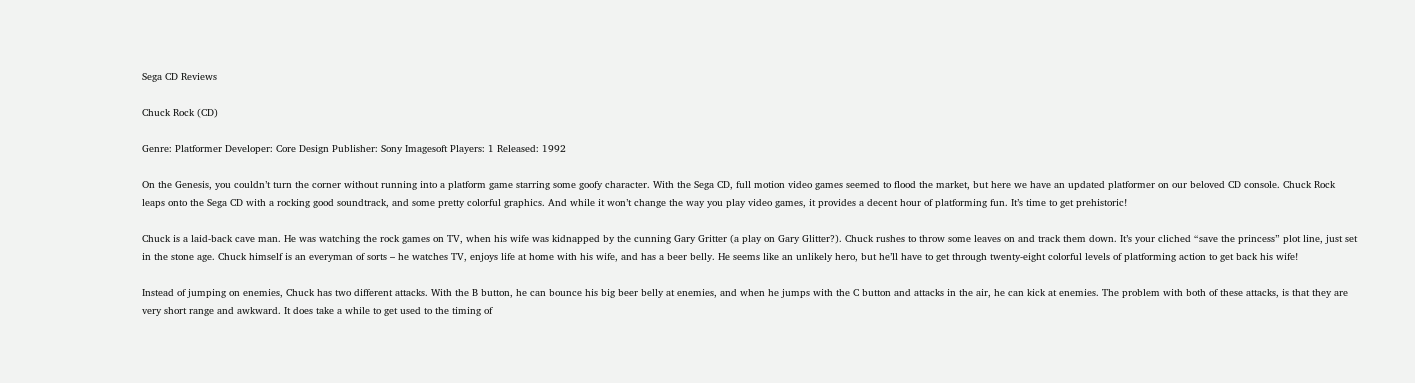Sega CD Reviews

Chuck Rock (CD)

Genre: Platformer Developer: Core Design Publisher: Sony Imagesoft Players: 1 Released: 1992

On the Genesis, you couldn’t turn the corner without running into a platform game starring some goofy character. With the Sega CD, full motion video games seemed to flood the market, but here we have an updated platformer on our beloved CD console. Chuck Rock leaps onto the Sega CD with a rocking good soundtrack, and some pretty colorful graphics. And while it won’t change the way you play video games, it provides a decent hour of platforming fun. It’s time to get prehistoric!

Chuck is a laid-back cave man. He was watching the rock games on TV, when his wife was kidnapped by the cunning Gary Gritter (a play on Gary Glitter?). Chuck rushes to throw some leaves on and track them down. It’s your cliched “save the princess” plot line, just set in the stone age. Chuck himself is an everyman of sorts – he watches TV, enjoys life at home with his wife, and has a beer belly. He seems like an unlikely hero, but he’ll have to get through twenty-eight colorful levels of platforming action to get back his wife!

Instead of jumping on enemies, Chuck has two different attacks. With the B button, he can bounce his big beer belly at enemies, and when he jumps with the C button and attacks in the air, he can kick at enemies. The problem with both of these attacks, is that they are very short range and awkward. It does take a while to get used to the timing of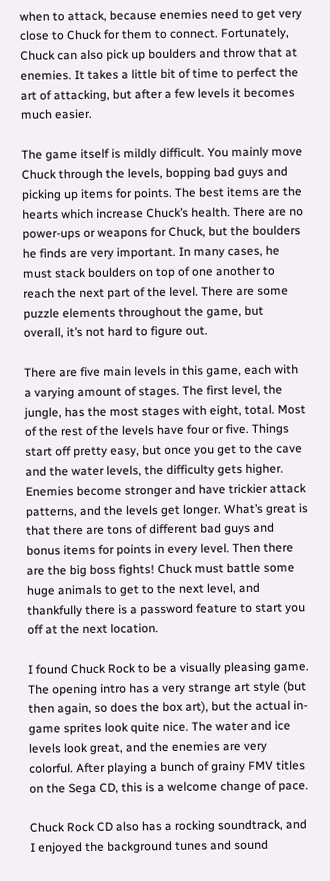when to attack, because enemies need to get very close to Chuck for them to connect. Fortunately, Chuck can also pick up boulders and throw that at enemies. It takes a little bit of time to perfect the art of attacking, but after a few levels it becomes much easier.

The game itself is mildly difficult. You mainly move Chuck through the levels, bopping bad guys and picking up items for points. The best items are the hearts which increase Chuck’s health. There are no power-ups or weapons for Chuck, but the boulders he finds are very important. In many cases, he must stack boulders on top of one another to reach the next part of the level. There are some puzzle elements throughout the game, but overall, it’s not hard to figure out.

There are five main levels in this game, each with a varying amount of stages. The first level, the jungle, has the most stages with eight, total. Most of the rest of the levels have four or five. Things start off pretty easy, but once you get to the cave and the water levels, the difficulty gets higher. Enemies become stronger and have trickier attack patterns, and the levels get longer. What’s great is that there are tons of different bad guys and bonus items for points in every level. Then there are the big boss fights! Chuck must battle some huge animals to get to the next level, and thankfully there is a password feature to start you off at the next location.

I found Chuck Rock to be a visually pleasing game. The opening intro has a very strange art style (but then again, so does the box art), but the actual in-game sprites look quite nice. The water and ice levels look great, and the enemies are very colorful. After playing a bunch of grainy FMV titles on the Sega CD, this is a welcome change of pace.

Chuck Rock CD also has a rocking soundtrack, and I enjoyed the background tunes and sound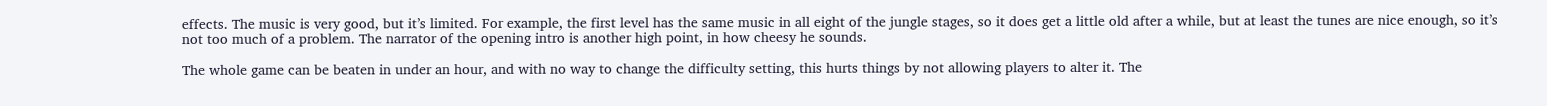effects. The music is very good, but it’s limited. For example, the first level has the same music in all eight of the jungle stages, so it does get a little old after a while, but at least the tunes are nice enough, so it’s not too much of a problem. The narrator of the opening intro is another high point, in how cheesy he sounds.

The whole game can be beaten in under an hour, and with no way to change the difficulty setting, this hurts things by not allowing players to alter it. The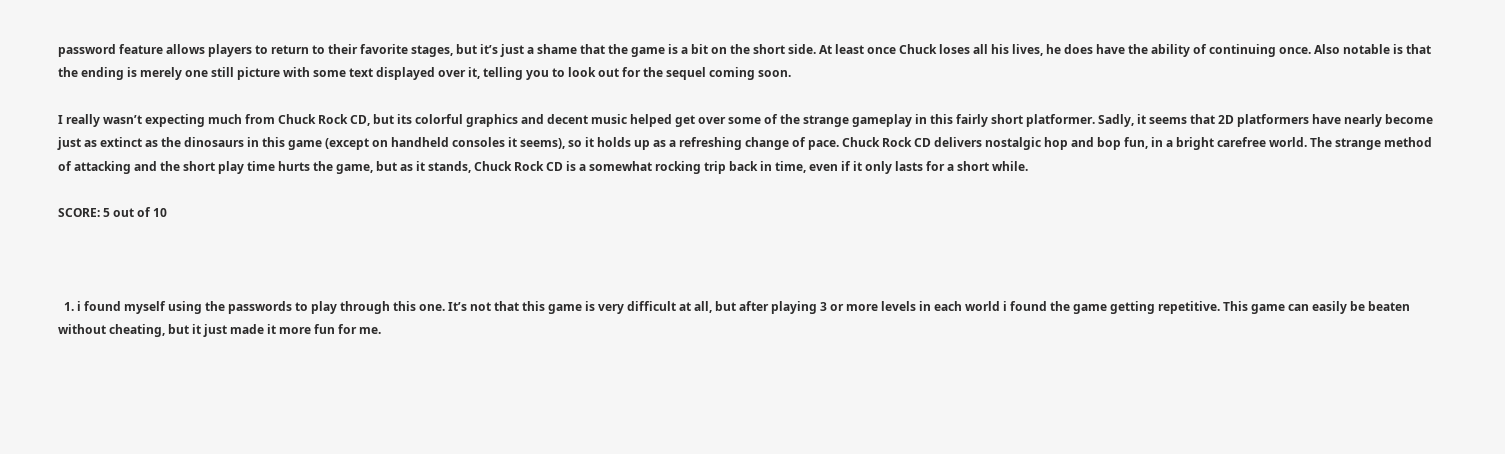password feature allows players to return to their favorite stages, but it’s just a shame that the game is a bit on the short side. At least once Chuck loses all his lives, he does have the ability of continuing once. Also notable is that the ending is merely one still picture with some text displayed over it, telling you to look out for the sequel coming soon.

I really wasn’t expecting much from Chuck Rock CD, but its colorful graphics and decent music helped get over some of the strange gameplay in this fairly short platformer. Sadly, it seems that 2D platformers have nearly become just as extinct as the dinosaurs in this game (except on handheld consoles it seems), so it holds up as a refreshing change of pace. Chuck Rock CD delivers nostalgic hop and bop fun, in a bright carefree world. The strange method of attacking and the short play time hurts the game, but as it stands, Chuck Rock CD is a somewhat rocking trip back in time, even if it only lasts for a short while.

SCORE: 5 out of 10



  1. i found myself using the passwords to play through this one. It’s not that this game is very difficult at all, but after playing 3 or more levels in each world i found the game getting repetitive. This game can easily be beaten without cheating, but it just made it more fun for me.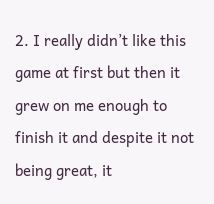2. I really didn’t like this game at first but then it grew on me enough to finish it and despite it not being great, it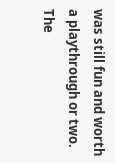was still fun and worth a playthrough or two. The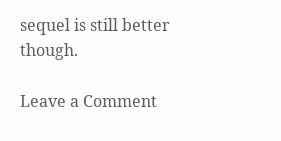sequel is still better though.

Leave a Comment